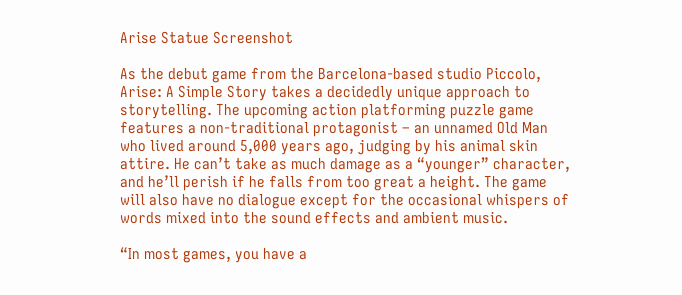Arise Statue Screenshot

As the debut game from the Barcelona-based studio Piccolo, Arise: A Simple Story takes a decidedly unique approach to storytelling. The upcoming action platforming puzzle game features a non-traditional protagonist – an unnamed Old Man who lived around 5,000 years ago, judging by his animal skin attire. He can’t take as much damage as a “younger” character, and he’ll perish if he falls from too great a height. The game will also have no dialogue except for the occasional whispers of words mixed into the sound effects and ambient music.

“In most games, you have a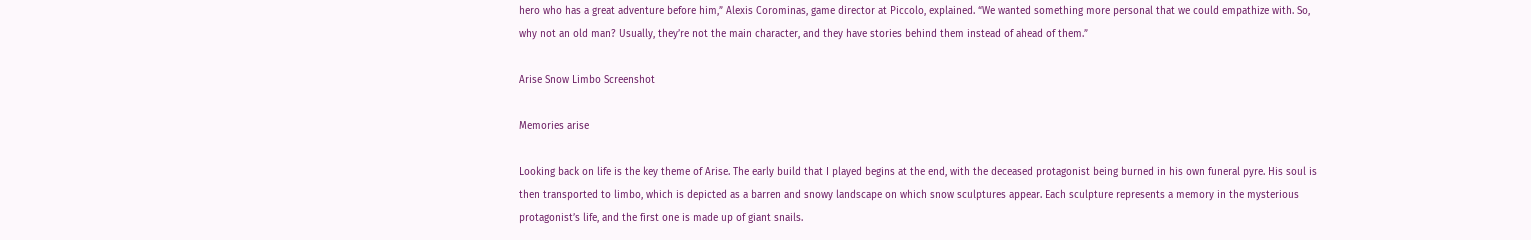hero who has a great adventure before him,” Alexis Corominas, game director at Piccolo, explained. “We wanted something more personal that we could empathize with. So, why not an old man? Usually, they’re not the main character, and they have stories behind them instead of ahead of them.”

Arise Snow Limbo Screenshot

Memories arise

Looking back on life is the key theme of Arise. The early build that I played begins at the end, with the deceased protagonist being burned in his own funeral pyre. His soul is then transported to limbo, which is depicted as a barren and snowy landscape on which snow sculptures appear. Each sculpture represents a memory in the mysterious protagonist’s life, and the first one is made up of giant snails.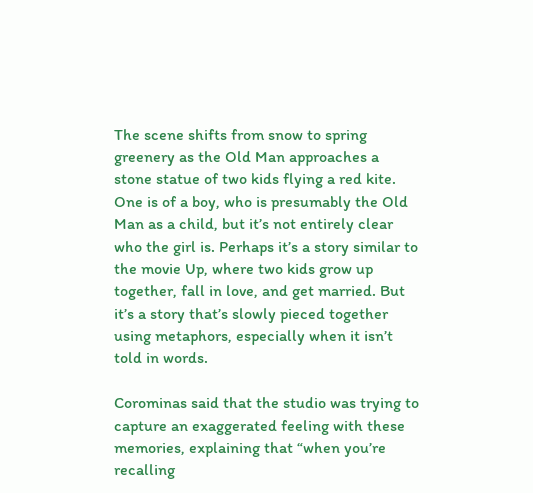The scene shifts from snow to spring greenery as the Old Man approaches a stone statue of two kids flying a red kite. One is of a boy, who is presumably the Old Man as a child, but it’s not entirely clear who the girl is. Perhaps it’s a story similar to the movie Up, where two kids grow up together, fall in love, and get married. But it’s a story that’s slowly pieced together using metaphors, especially when it isn’t told in words.

Corominas said that the studio was trying to capture an exaggerated feeling with these memories, explaining that “when you’re recalling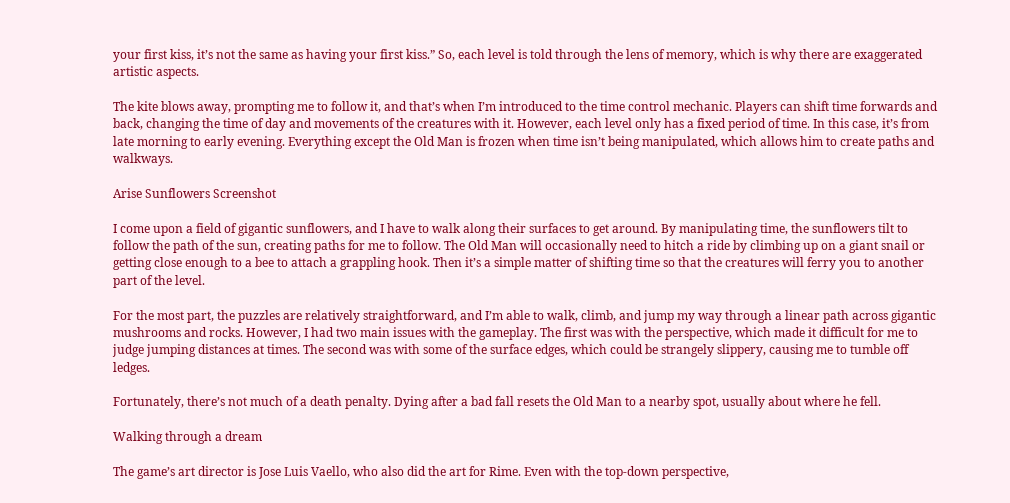your first kiss, it’s not the same as having your first kiss.” So, each level is told through the lens of memory, which is why there are exaggerated artistic aspects.

The kite blows away, prompting me to follow it, and that’s when I’m introduced to the time control mechanic. Players can shift time forwards and back, changing the time of day and movements of the creatures with it. However, each level only has a fixed period of time. In this case, it’s from late morning to early evening. Everything except the Old Man is frozen when time isn’t being manipulated, which allows him to create paths and walkways.

Arise Sunflowers Screenshot

I come upon a field of gigantic sunflowers, and I have to walk along their surfaces to get around. By manipulating time, the sunflowers tilt to follow the path of the sun, creating paths for me to follow. The Old Man will occasionally need to hitch a ride by climbing up on a giant snail or getting close enough to a bee to attach a grappling hook. Then it’s a simple matter of shifting time so that the creatures will ferry you to another part of the level.

For the most part, the puzzles are relatively straightforward, and I’m able to walk, climb, and jump my way through a linear path across gigantic mushrooms and rocks. However, I had two main issues with the gameplay. The first was with the perspective, which made it difficult for me to judge jumping distances at times. The second was with some of the surface edges, which could be strangely slippery, causing me to tumble off ledges.

Fortunately, there’s not much of a death penalty. Dying after a bad fall resets the Old Man to a nearby spot, usually about where he fell.

Walking through a dream

The game’s art director is Jose Luis Vaello, who also did the art for Rime. Even with the top-down perspective,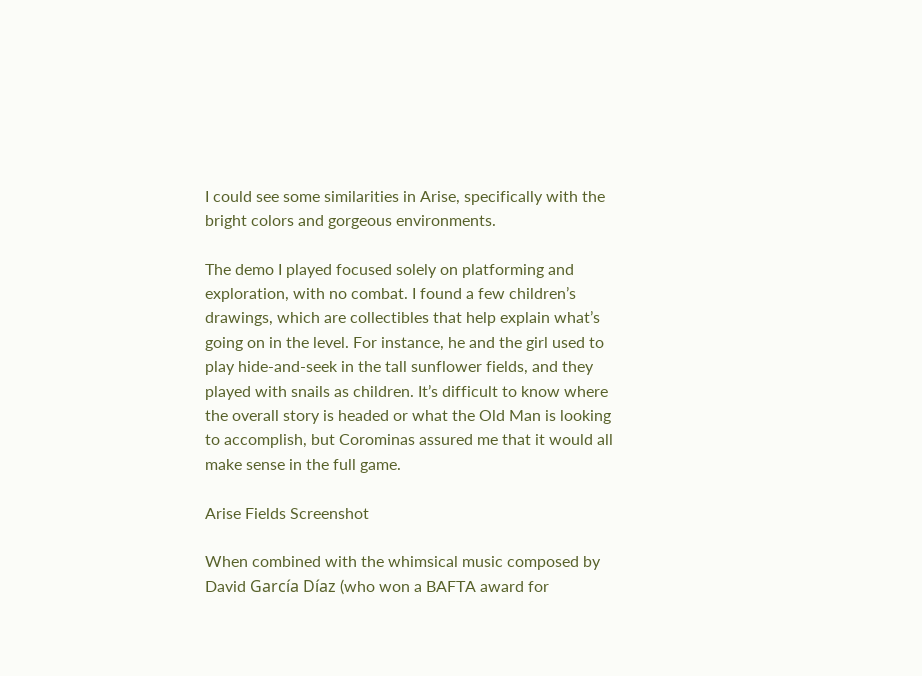I could see some similarities in Arise, specifically with the bright colors and gorgeous environments.

The demo I played focused solely on platforming and exploration, with no combat. I found a few children’s drawings, which are collectibles that help explain what’s going on in the level. For instance, he and the girl used to play hide-and-seek in the tall sunflower fields, and they played with snails as children. It’s difficult to know where the overall story is headed or what the Old Man is looking to accomplish, but Corominas assured me that it would all make sense in the full game.

Arise Fields Screenshot

When combined with the whimsical music composed by David García Díaz (who won a BAFTA award for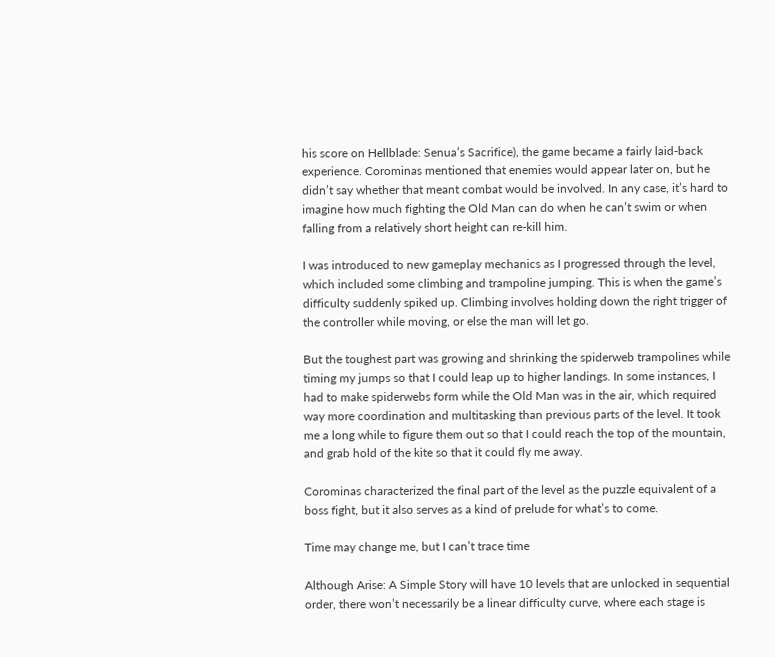his score on Hellblade: Senua’s Sacrifice), the game became a fairly laid-back experience. Corominas mentioned that enemies would appear later on, but he didn’t say whether that meant combat would be involved. In any case, it’s hard to imagine how much fighting the Old Man can do when he can’t swim or when falling from a relatively short height can re-kill him.

I was introduced to new gameplay mechanics as I progressed through the level, which included some climbing and trampoline jumping. This is when the game’s difficulty suddenly spiked up. Climbing involves holding down the right trigger of the controller while moving, or else the man will let go.

But the toughest part was growing and shrinking the spiderweb trampolines while timing my jumps so that I could leap up to higher landings. In some instances, I had to make spiderwebs form while the Old Man was in the air, which required way more coordination and multitasking than previous parts of the level. It took me a long while to figure them out so that I could reach the top of the mountain, and grab hold of the kite so that it could fly me away.

Corominas characterized the final part of the level as the puzzle equivalent of a boss fight, but it also serves as a kind of prelude for what’s to come.

Time may change me, but I can’t trace time

Although Arise: A Simple Story will have 10 levels that are unlocked in sequential order, there won’t necessarily be a linear difficulty curve, where each stage is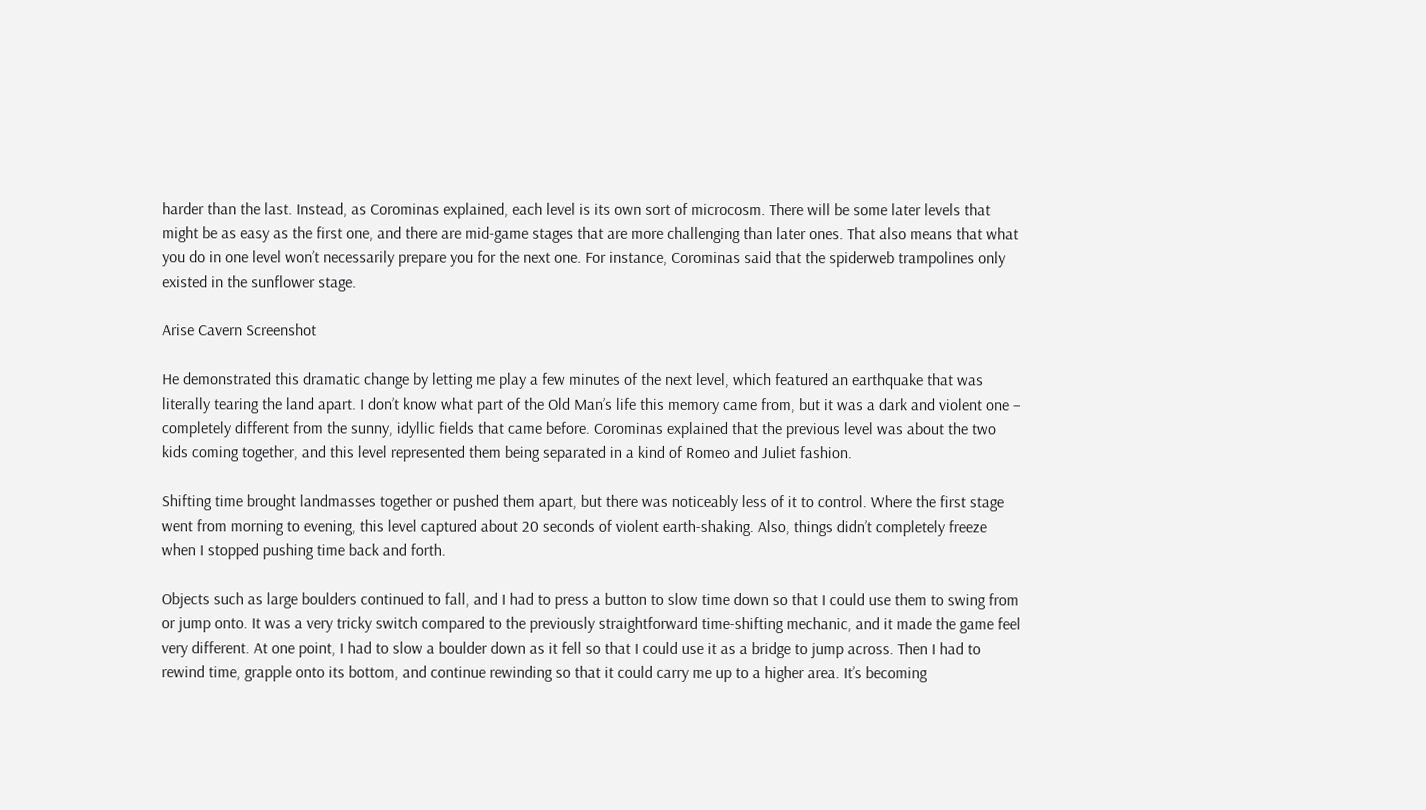harder than the last. Instead, as Corominas explained, each level is its own sort of microcosm. There will be some later levels that might be as easy as the first one, and there are mid-game stages that are more challenging than later ones. That also means that what you do in one level won’t necessarily prepare you for the next one. For instance, Corominas said that the spiderweb trampolines only existed in the sunflower stage.

Arise Cavern Screenshot

He demonstrated this dramatic change by letting me play a few minutes of the next level, which featured an earthquake that was literally tearing the land apart. I don’t know what part of the Old Man’s life this memory came from, but it was a dark and violent one – completely different from the sunny, idyllic fields that came before. Corominas explained that the previous level was about the two kids coming together, and this level represented them being separated in a kind of Romeo and Juliet fashion.

Shifting time brought landmasses together or pushed them apart, but there was noticeably less of it to control. Where the first stage went from morning to evening, this level captured about 20 seconds of violent earth-shaking. Also, things didn’t completely freeze when I stopped pushing time back and forth.

Objects such as large boulders continued to fall, and I had to press a button to slow time down so that I could use them to swing from or jump onto. It was a very tricky switch compared to the previously straightforward time-shifting mechanic, and it made the game feel very different. At one point, I had to slow a boulder down as it fell so that I could use it as a bridge to jump across. Then I had to rewind time, grapple onto its bottom, and continue rewinding so that it could carry me up to a higher area. It’s becoming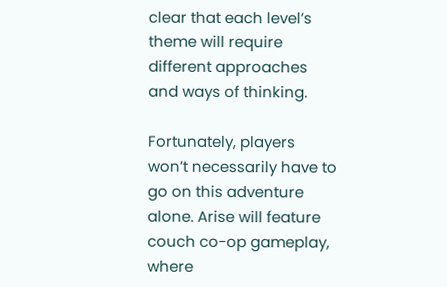clear that each level’s theme will require different approaches and ways of thinking.

Fortunately, players won’t necessarily have to go on this adventure alone. Arise will feature couch co-op gameplay, where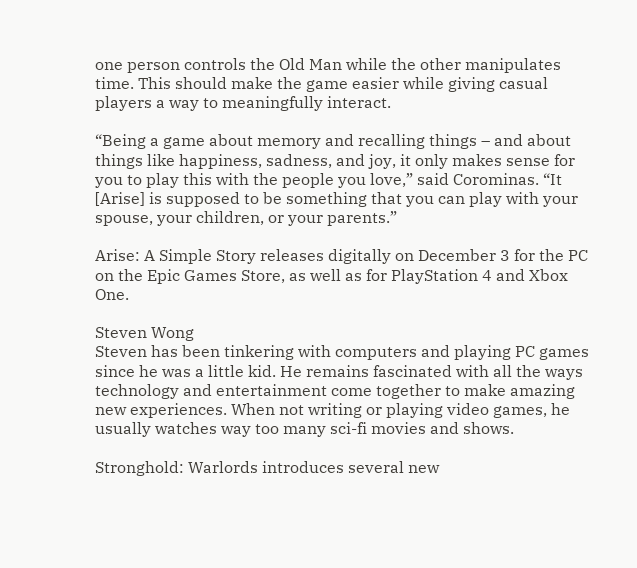one person controls the Old Man while the other manipulates time. This should make the game easier while giving casual players a way to meaningfully interact.

“Being a game about memory and recalling things – and about things like happiness, sadness, and joy, it only makes sense for you to play this with the people you love,” said Corominas. “It [Arise] is supposed to be something that you can play with your spouse, your children, or your parents.”

Arise: A Simple Story releases digitally on December 3 for the PC on the Epic Games Store, as well as for PlayStation 4 and Xbox One.

Steven Wong
Steven has been tinkering with computers and playing PC games since he was a little kid. He remains fascinated with all the ways technology and entertainment come together to make amazing new experiences. When not writing or playing video games, he usually watches way too many sci-fi movies and shows.

Stronghold: Warlords introduces several new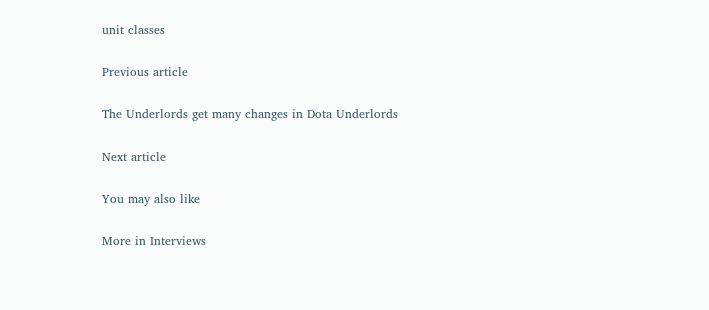unit classes

Previous article

The Underlords get many changes in Dota Underlords

Next article

You may also like

More in Interviews